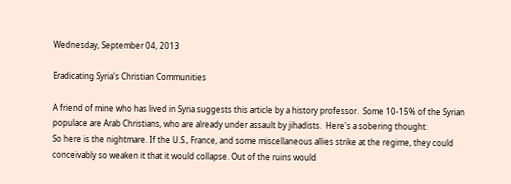Wednesday, September 04, 2013

Eradicating Syria's Christian Communities

A friend of mine who has lived in Syria suggests this article by a history professor.  Some 10-15% of the Syrian populace are Arab Christians, who are already under assault by jihadists.  Here's a sobering thought:
So here is the nightmare. If the U.S., France, and some miscellaneous allies strike at the regime, they could conceivably so weaken it that it would collapse. Out of the ruins would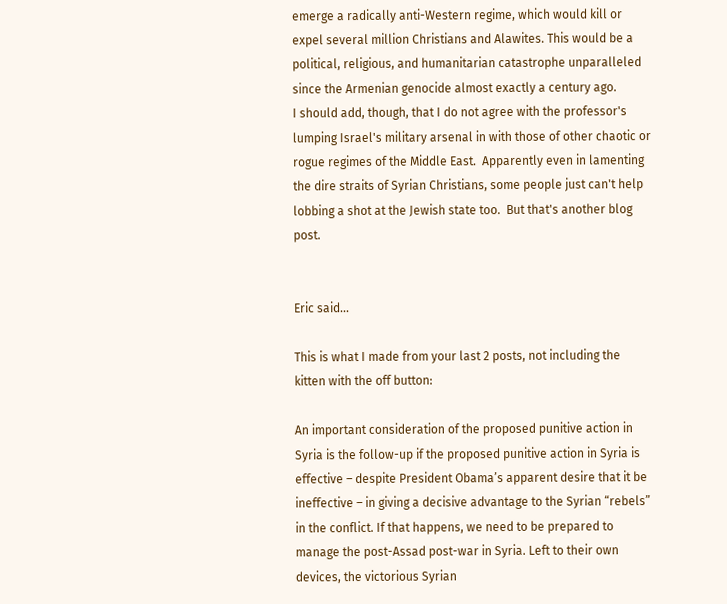emerge a radically anti-Western regime, which would kill or expel several million Christians and Alawites. This would be a political, religious, and humanitarian catastrophe unparalleled since the Armenian genocide almost exactly a century ago.
I should add, though, that I do not agree with the professor's lumping Israel's military arsenal in with those of other chaotic or rogue regimes of the Middle East.  Apparently even in lamenting the dire straits of Syrian Christians, some people just can't help lobbing a shot at the Jewish state too.  But that's another blog post.


Eric said...

This is what I made from your last 2 posts, not including the kitten with the off button:

An important consideration of the proposed punitive action in Syria is the follow-up if the proposed punitive action in Syria is effective – despite President Obama’s apparent desire that it be ineffective – in giving a decisive advantage to the Syrian “rebels” in the conflict. If that happens, we need to be prepared to manage the post-Assad post-war in Syria. Left to their own devices, the victorious Syrian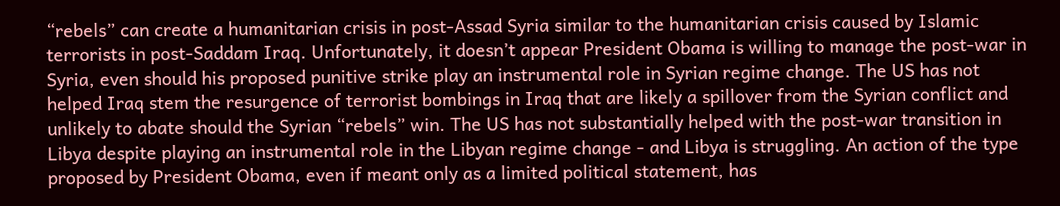“rebels” can create a humanitarian crisis in post-Assad Syria similar to the humanitarian crisis caused by Islamic terrorists in post-Saddam Iraq. Unfortunately, it doesn’t appear President Obama is willing to manage the post-war in Syria, even should his proposed punitive strike play an instrumental role in Syrian regime change. The US has not helped Iraq stem the resurgence of terrorist bombings in Iraq that are likely a spillover from the Syrian conflict and unlikely to abate should the Syrian “rebels” win. The US has not substantially helped with the post-war transition in Libya despite playing an instrumental role in the Libyan regime change - and Libya is struggling. An action of the type proposed by President Obama, even if meant only as a limited political statement, has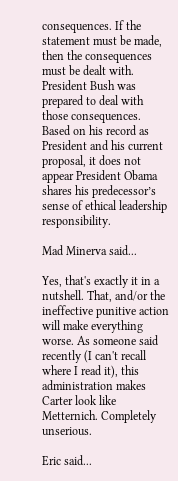consequences. If the statement must be made, then the consequences must be dealt with. President Bush was prepared to deal with those consequences. Based on his record as President and his current proposal, it does not appear President Obama shares his predecessor’s sense of ethical leadership responsibility.

Mad Minerva said...

Yes, that's exactly it in a nutshell. That, and/or the ineffective punitive action will make everything worse. As someone said recently (I can't recall where I read it), this administration makes Carter look like Metternich. Completely unserious.

Eric said...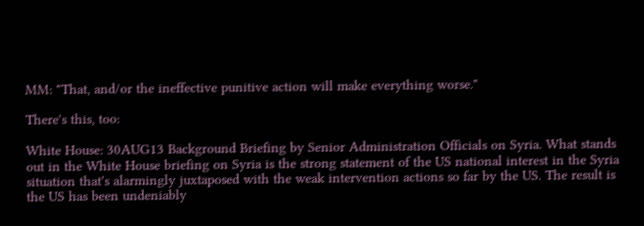MM: "That, and/or the ineffective punitive action will make everything worse."

There's this, too:

White House: 30AUG13 Background Briefing by Senior Administration Officials on Syria. What stands out in the White House briefing on Syria is the strong statement of the US national interest in the Syria situation that's alarmingly juxtaposed with the weak intervention actions so far by the US. The result is the US has been undeniably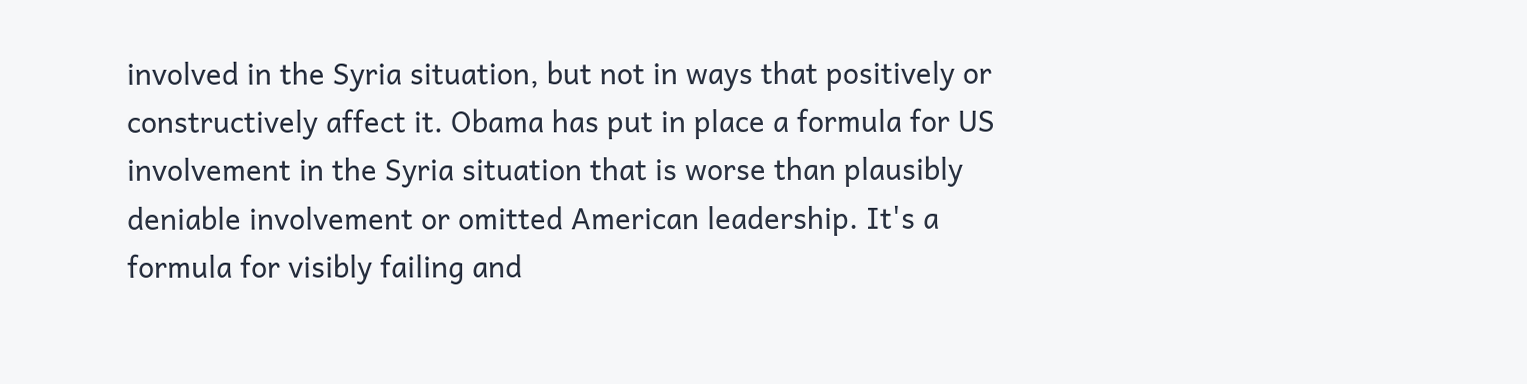involved in the Syria situation, but not in ways that positively or constructively affect it. Obama has put in place a formula for US involvement in the Syria situation that is worse than plausibly deniable involvement or omitted American leadership. It's a formula for visibly failing and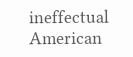ineffectual American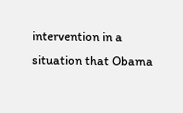intervention in a situation that Obama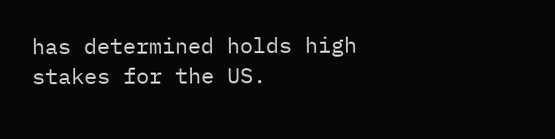has determined holds high stakes for the US.